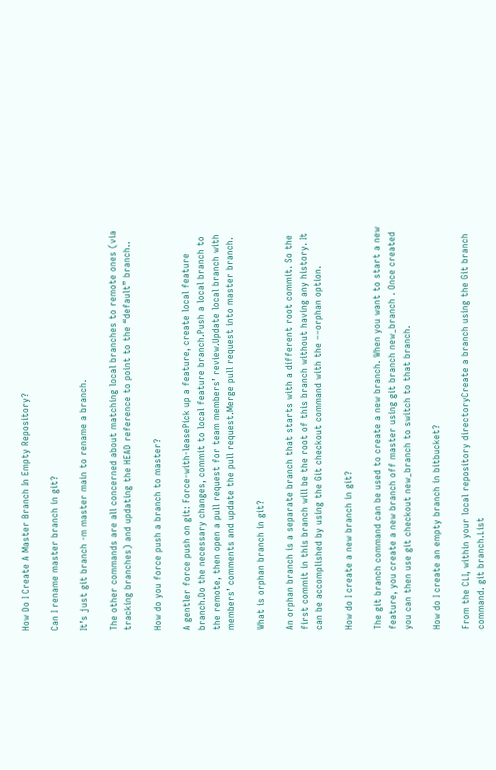How Do I Create A Master Branch In Empty Repository?

Can I rename master branch in git?

It’s just git branch -m master main to rename a branch.

The other commands are all concerned about matching local branches to remote ones (via tracking branches) and updating the HEAD reference to point to the “default” branch..

How do you force push a branch to master?

A gentler force push on git: Force-with-leasePick up a feature, create local feature branch.Do the necessary changes, commit to local feature branch.Push a local branch to the remote, then open a pull request for team members’ review.Update local branch with members’ comments and update the pull request.Merge pull request into master branch.

What is orphan branch in git?

An orphan branch is a separate branch that starts with a different root commit. So the first commit in this branch will be the root of this branch without having any history. It can be accomplished by using the Git checkout command with the ––orphan option.

How do I create a new branch in git?

The git branch command can be used to create a new branch. When you want to start a new feature, you create a new branch off master using git branch new_branch . Once created you can then use git checkout new_branch to switch to that branch.

How do I create an empty branch in bitbucket?

From the CLI, within your local repository directoryCreate a branch using the Git branch command. git branch.List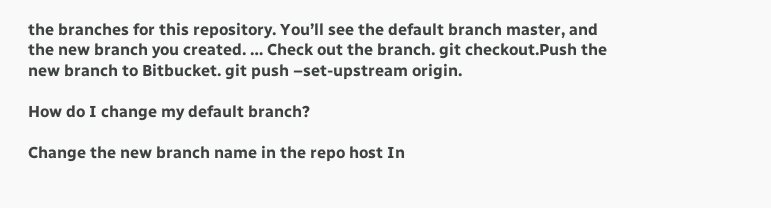the branches for this repository. You’ll see the default branch master, and the new branch you created. … Check out the branch. git checkout.Push the new branch to Bitbucket. git push –set-upstream origin.

How do I change my default branch?

Change the new branch name in the repo host In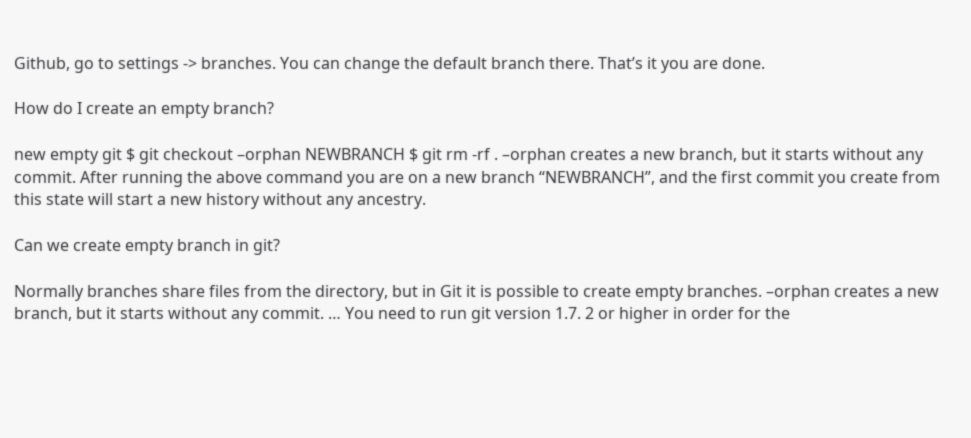Github, go to settings -> branches. You can change the default branch there. That’s it you are done.

How do I create an empty branch?

new empty git $ git checkout –orphan NEWBRANCH $ git rm -rf . –orphan creates a new branch, but it starts without any commit. After running the above command you are on a new branch “NEWBRANCH”, and the first commit you create from this state will start a new history without any ancestry.

Can we create empty branch in git?

Normally branches share files from the directory, but in Git it is possible to create empty branches. –orphan creates a new branch, but it starts without any commit. … You need to run git version 1.7. 2 or higher in order for the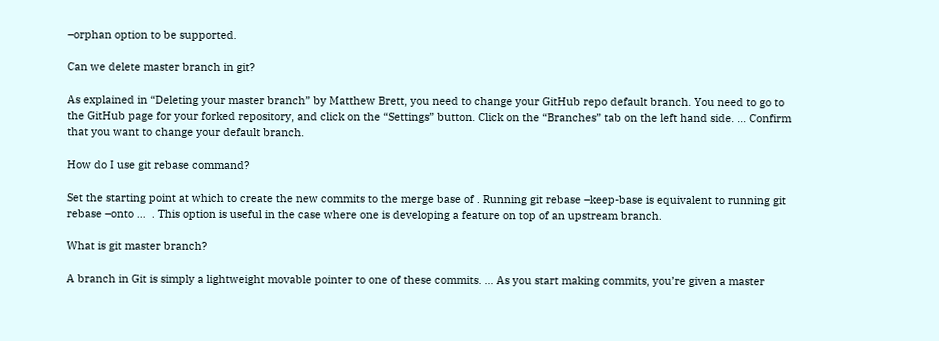–orphan option to be supported.

Can we delete master branch in git?

As explained in “Deleting your master branch” by Matthew Brett, you need to change your GitHub repo default branch. You need to go to the GitHub page for your forked repository, and click on the “Settings” button. Click on the “Branches” tab on the left hand side. … Confirm that you want to change your default branch.

How do I use git rebase command?

Set the starting point at which to create the new commits to the merge base of . Running git rebase –keep-base is equivalent to running git rebase –onto …  . This option is useful in the case where one is developing a feature on top of an upstream branch.

What is git master branch?

A branch in Git is simply a lightweight movable pointer to one of these commits. … As you start making commits, you’re given a master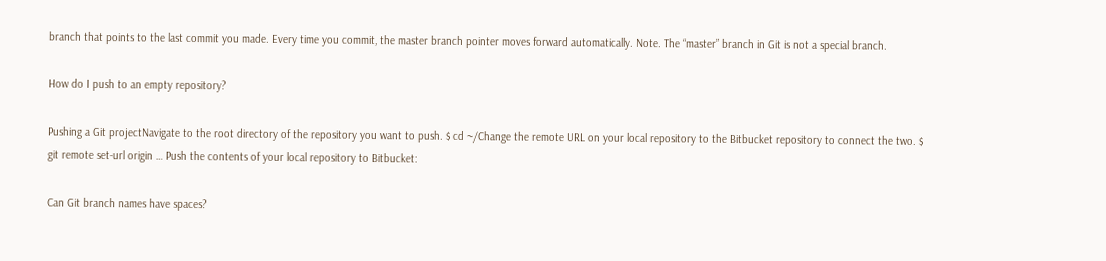branch that points to the last commit you made. Every time you commit, the master branch pointer moves forward automatically. Note. The “master” branch in Git is not a special branch.

How do I push to an empty repository?

Pushing a Git projectNavigate to the root directory of the repository you want to push. $ cd ~/Change the remote URL on your local repository to the Bitbucket repository to connect the two. $ git remote set-url origin … Push the contents of your local repository to Bitbucket:

Can Git branch names have spaces?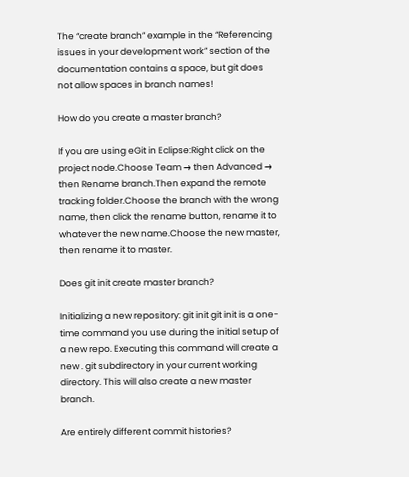The “create branch” example in the “Referencing issues in your development work” section of the documentation contains a space, but git does not allow spaces in branch names!

How do you create a master branch?

If you are using eGit in Eclipse:Right click on the project node.Choose Team → then Advanced → then Rename branch.Then expand the remote tracking folder.Choose the branch with the wrong name, then click the rename button, rename it to whatever the new name.Choose the new master, then rename it to master.

Does git init create master branch?

Initializing a new repository: git init git init is a one-time command you use during the initial setup of a new repo. Executing this command will create a new . git subdirectory in your current working directory. This will also create a new master branch.

Are entirely different commit histories?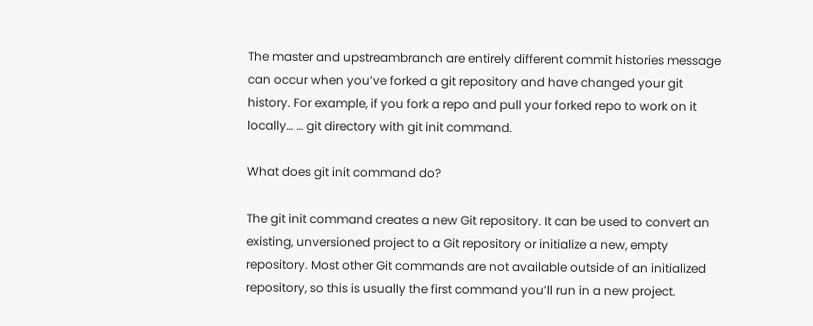The master and upstreambranch are entirely different commit histories message can occur when you’ve forked a git repository and have changed your git history. For example, if you fork a repo and pull your forked repo to work on it locally… … git directory with git init command.

What does git init command do?

The git init command creates a new Git repository. It can be used to convert an existing, unversioned project to a Git repository or initialize a new, empty repository. Most other Git commands are not available outside of an initialized repository, so this is usually the first command you’ll run in a new project.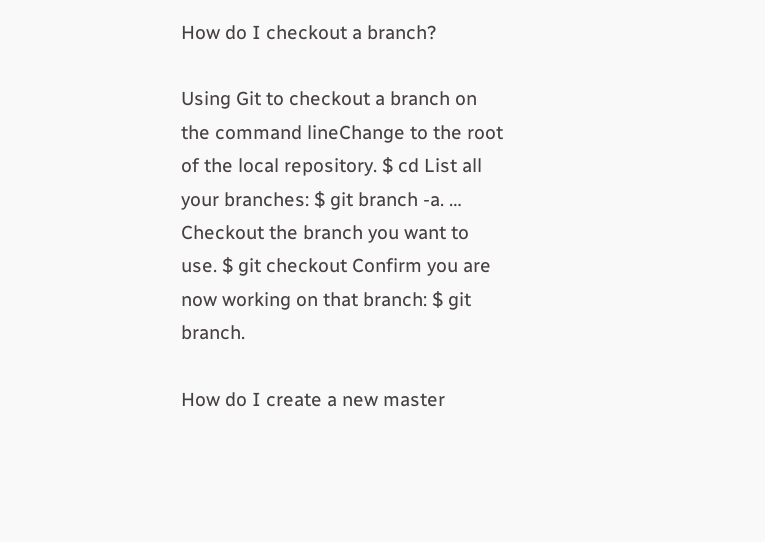How do I checkout a branch?

Using Git to checkout a branch on the command lineChange to the root of the local repository. $ cd List all your branches: $ git branch -a. … Checkout the branch you want to use. $ git checkout Confirm you are now working on that branch: $ git branch.

How do I create a new master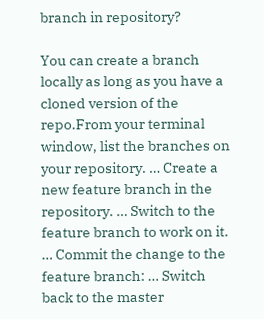branch in repository?

You can create a branch locally as long as you have a cloned version of the repo.From your terminal window, list the branches on your repository. … Create a new feature branch in the repository. … Switch to the feature branch to work on it. … Commit the change to the feature branch: … Switch back to the master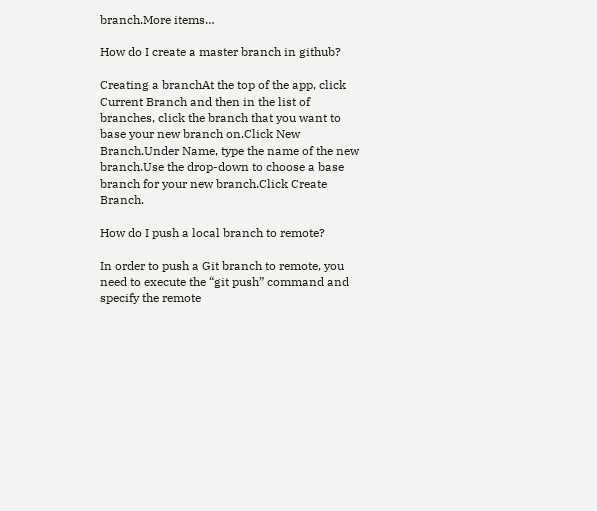branch.More items…

How do I create a master branch in github?

Creating a branchAt the top of the app, click Current Branch and then in the list of branches, click the branch that you want to base your new branch on.Click New Branch.Under Name, type the name of the new branch.Use the drop-down to choose a base branch for your new branch.Click Create Branch.

How do I push a local branch to remote?

In order to push a Git branch to remote, you need to execute the “git push” command and specify the remote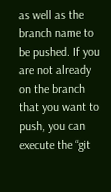as well as the branch name to be pushed. If you are not already on the branch that you want to push, you can execute the “git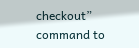checkout” command to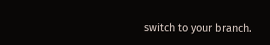switch to your branch.